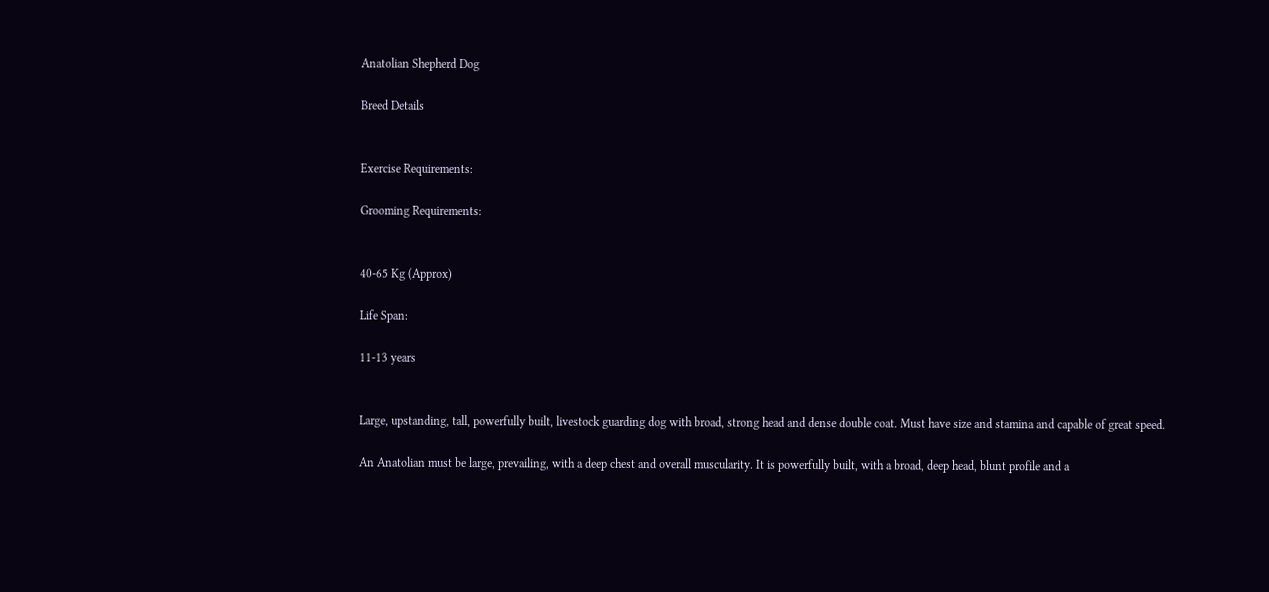Anatolian Shepherd Dog

Breed Details


Exercise Requirements:

Grooming Requirements:


40-65 Kg (Approx)

Life Span:

11-13 years


Large, upstanding, tall, powerfully built, livestock guarding dog with broad, strong head and dense double coat. Must have size and stamina and capable of great speed.

An Anatolian must be large, prevailing, with a deep chest and overall muscularity. It is powerfully built, with a broad, deep head, blunt profile and a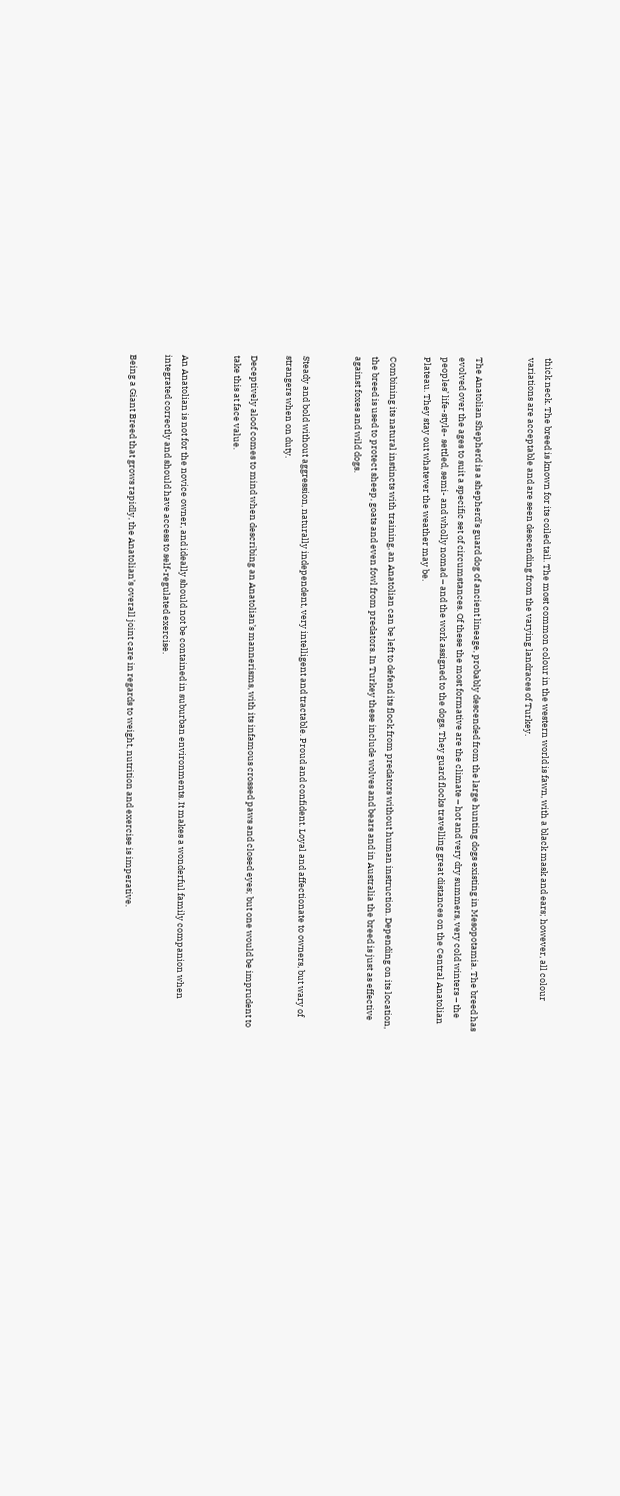thick neck. The breed is known for its coiled tail. The most common colour in the western world is fawn, with a black mask and ears; however, all colour variations are acceptable and are seen descending from the varying landraces of Turkey.


The Anatolian Shepherd is a shepherd’s guard dog of ancient lineage, probably descended from the large hunting dogs existing in Mesopotamia. The breed has evolved over the ages to suit a specific set of circumstances. Of these the most formative are the climate – hot and very dry summers, very cold winters – the peoples’ life-style- settled, semi- and wholly nomad – and the work assigned to the dogs. They guard flocks travelling great distances on the Central Anatolian Plateau. They stay out whatever the weather may be.

Combining its natural instincts with training, an Anatolian can be left to defend its flock from predators without human instruction. Depending on its location, the breed is used to protect sheep, goats and even fowl from predators. In Turkey these include wolves and bears and in Australia the breed is just as effective against foxes and wild dogs.


Steady and bold without aggression, naturally independent, very intelligent and tractable. Proud and confident. Loyal and affectionate to owners, but wary of strangers when on duty.

Deceptively aloof comes to mind when describing an Anatolian’s mannerisms, with its infamous crossed paws and closed eyes; but one would be imprudent to take this at face value.


An Anatolian is not for the novice owner, and ideally should not be contained in suburban environments. It makes a wonderful family companion when integrated correctly and should have access to self-regulated exercise.

Being a Giant Breed that grows rapidly, the Anatolian’s overall joint care in regards to weight, nutrition and exercise is imperative.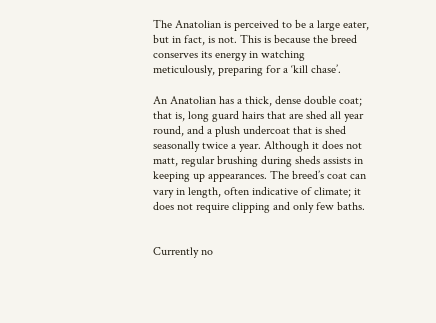The Anatolian is perceived to be a large eater, but in fact, is not. This is because the breed conserves its energy in watching meticulously, preparing for a ‘kill chase’.

An Anatolian has a thick, dense double coat; that is, long guard hairs that are shed all year round, and a plush undercoat that is shed seasonally twice a year. Although it does not matt, regular brushing during sheds assists in keeping up appearances. The breed’s coat can vary in length, often indicative of climate; it does not require clipping and only few baths.


Currently no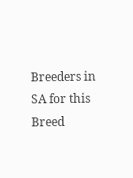Breeders in SA for this Breed